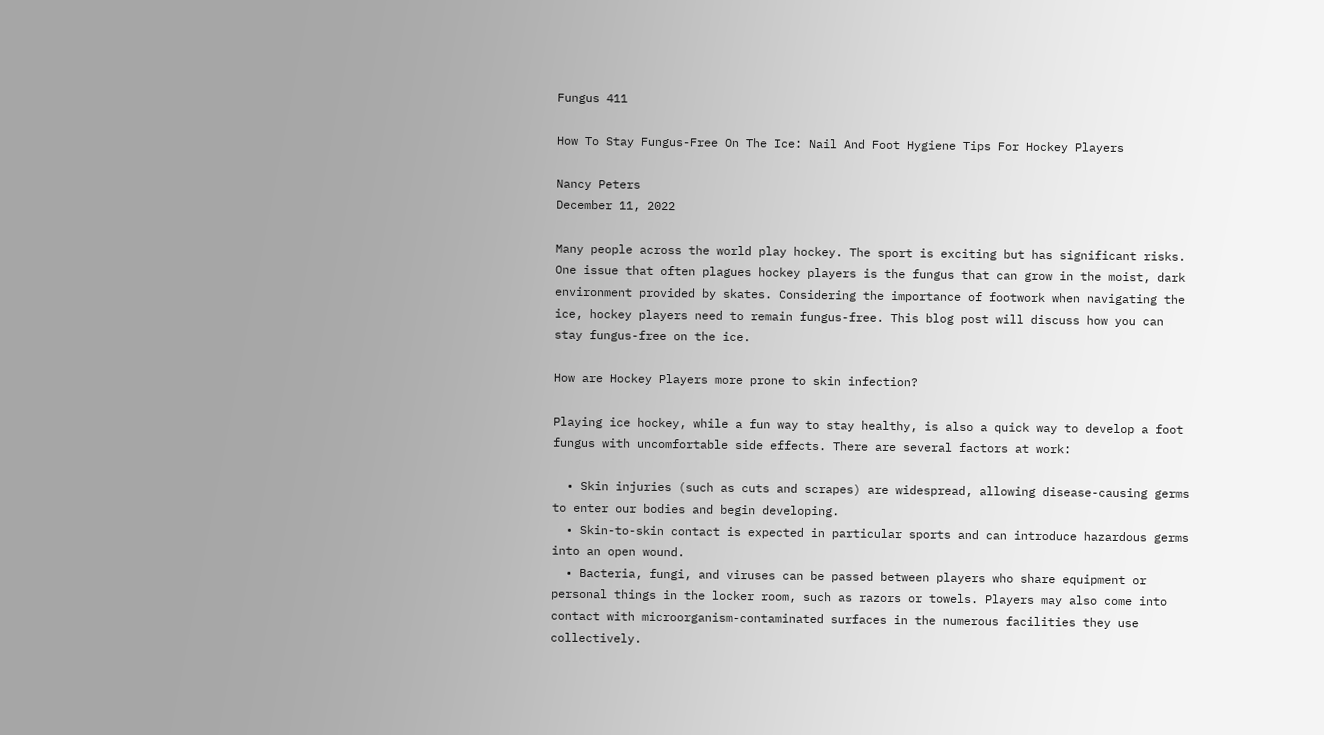Fungus 411

How To Stay Fungus-Free On The Ice: Nail And Foot Hygiene Tips For Hockey Players

Nancy Peters
December 11, 2022

Many people across the world play hockey. The sport is exciting but has significant risks. One issue that often plagues hockey players is the fungus that can grow in the moist, dark environment provided by skates. Considering the importance of footwork when navigating the ice, hockey players need to remain fungus-free. This blog post will discuss how you can stay fungus-free on the ice.

How are Hockey Players more prone to skin infection?

Playing ice hockey, while a fun way to stay healthy, is also a quick way to develop a foot fungus with uncomfortable side effects. There are several factors at work:

  • Skin injuries (such as cuts and scrapes) are widespread, allowing disease-causing germs to enter our bodies and begin developing.
  • Skin-to-skin contact is expected in particular sports and can introduce hazardous germs into an open wound.
  • Bacteria, fungi, and viruses can be passed between players who share equipment or personal things in the locker room, such as razors or towels. Players may also come into contact with microorganism-contaminated surfaces in the numerous facilities they use collectively.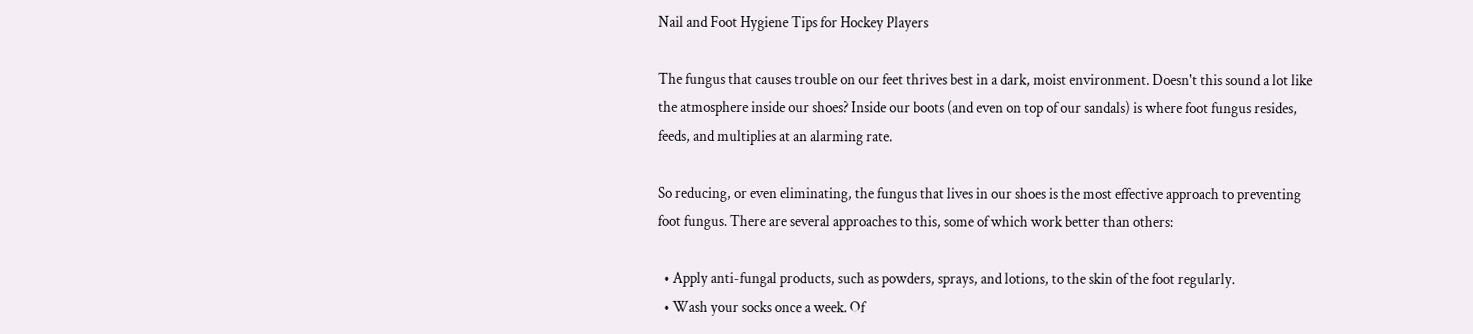Nail and Foot Hygiene Tips for Hockey Players

The fungus that causes trouble on our feet thrives best in a dark, moist environment. Doesn't this sound a lot like the atmosphere inside our shoes? Inside our boots (and even on top of our sandals) is where foot fungus resides, feeds, and multiplies at an alarming rate.

So reducing, or even eliminating, the fungus that lives in our shoes is the most effective approach to preventing foot fungus. There are several approaches to this, some of which work better than others:

  • Apply anti-fungal products, such as powders, sprays, and lotions, to the skin of the foot regularly.
  • Wash your socks once a week. Of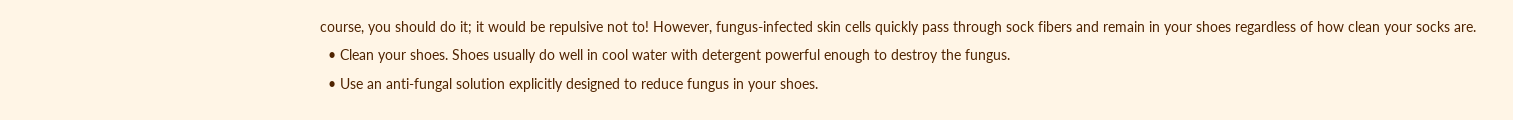course, you should do it; it would be repulsive not to! However, fungus-infected skin cells quickly pass through sock fibers and remain in your shoes regardless of how clean your socks are.
  • Clean your shoes. Shoes usually do well in cool water with detergent powerful enough to destroy the fungus.
  • Use an anti-fungal solution explicitly designed to reduce fungus in your shoes.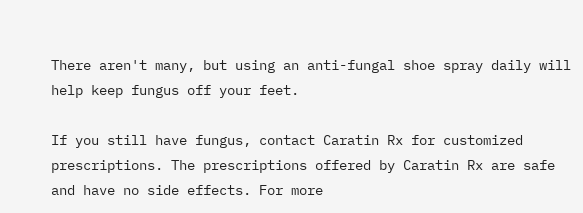There aren't many, but using an anti-fungal shoe spray daily will help keep fungus off your feet.

If you still have fungus, contact Caratin Rx for customized prescriptions. The prescriptions offered by Caratin Rx are safe and have no side effects. For more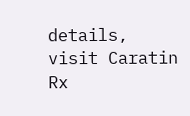details, visit Caratin Rx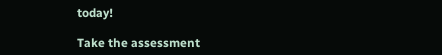today!

Take the assessment